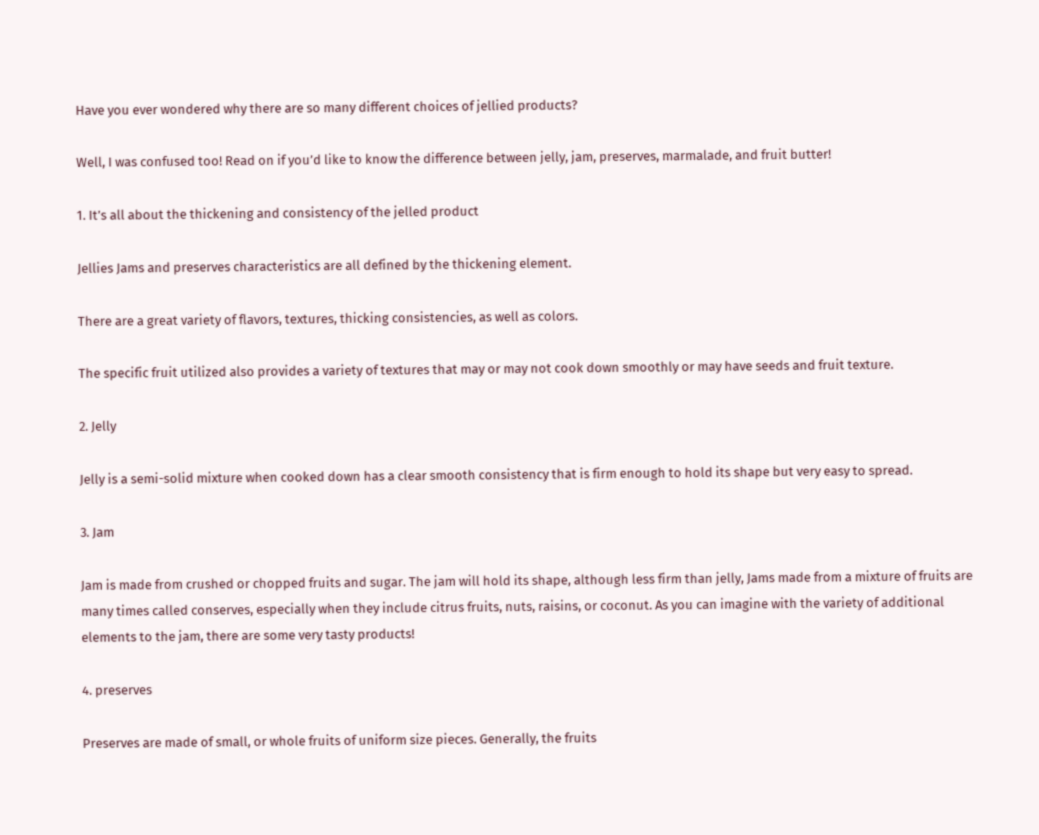Have you ever wondered why there are so many different choices of jellied products?

Well, I was confused too! Read on if you’d like to know the difference between jelly, jam, preserves, marmalade, and fruit butter!

1. It’s all about the thickening and consistency of the jelled product

Jellies Jams and preserves characteristics are all defined by the thickening element.

There are a great variety of flavors, textures, thicking consistencies, as well as colors.

The specific fruit utilized also provides a variety of textures that may or may not cook down smoothly or may have seeds and fruit texture.

2. Jelly

Jelly is a semi-solid mixture when cooked down has a clear smooth consistency that is firm enough to hold its shape but very easy to spread.

3. Jam

Jam is made from crushed or chopped fruits and sugar. The jam will hold its shape, although less firm than jelly, Jams made from a mixture of fruits are many times called conserves, especially when they include citrus fruits, nuts, raisins, or coconut. As you can imagine with the variety of additional elements to the jam, there are some very tasty products!

4. preserves

Preserves are made of small, or whole fruits of uniform size pieces. Generally, the fruits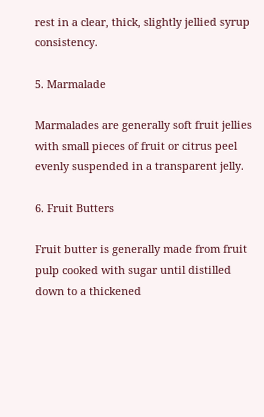rest in a clear, thick, slightly jellied syrup consistency.

5. Marmalade

Marmalades are generally soft fruit jellies with small pieces of fruit or citrus peel evenly suspended in a transparent jelly.

6. Fruit Butters

Fruit butter is generally made from fruit pulp cooked with sugar until distilled down to a thickened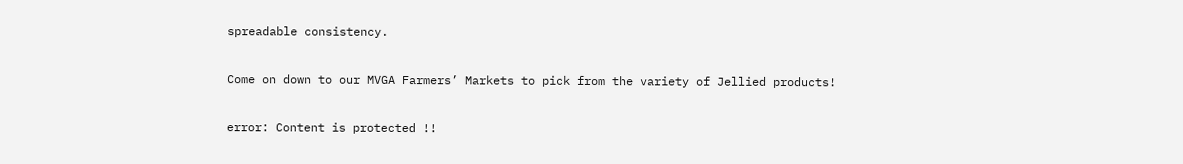spreadable consistency.

Come on down to our MVGA Farmers’ Markets to pick from the variety of Jellied products!

error: Content is protected !!